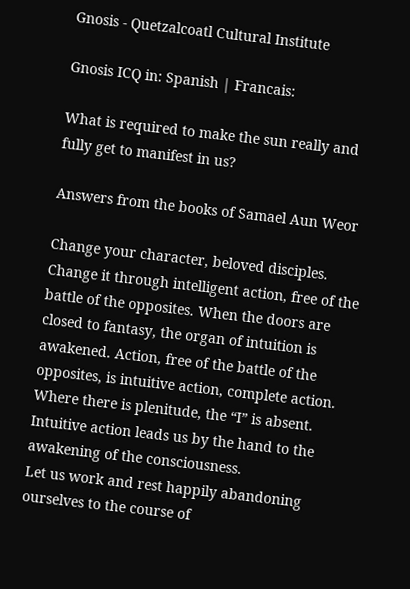Gnosis - Quetzalcoatl Cultural Institute

Gnosis ICQ in: Spanish | Francais:

What is required to make the sun really and fully get to manifest in us?

Answers from the books of Samael Aun Weor

Change your character, beloved disciples. Change it through intelligent action, free of the battle of the opposites. When the doors are closed to fantasy, the organ of intuition is awakened. Action, free of the battle of the opposites, is intuitive action, complete action. Where there is plenitude, the “I” is absent.
Intuitive action leads us by the hand to the awakening of the consciousness.
Let us work and rest happily abandoning ourselves to the course of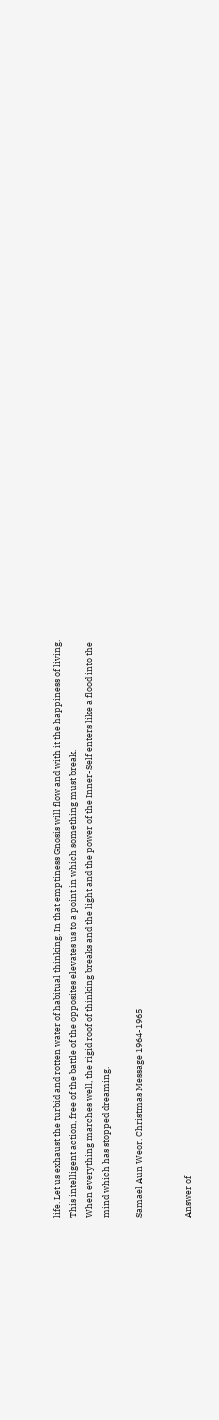life. Let us exhaust the turbid and rotten water of habitual thinking. In that emptiness Gnosis will flow and with it the happiness of living.
This intelligent action, free of the battle of the opposites elevates us to a point in which something must break.
When everything marches well, the rigid roof of thinking breaks and the light and the power of the Inner-Self enters like a flood into the mind which has stopped dreaming.

Samael Aun Weor. Christmas Message 1964-1965


Answer of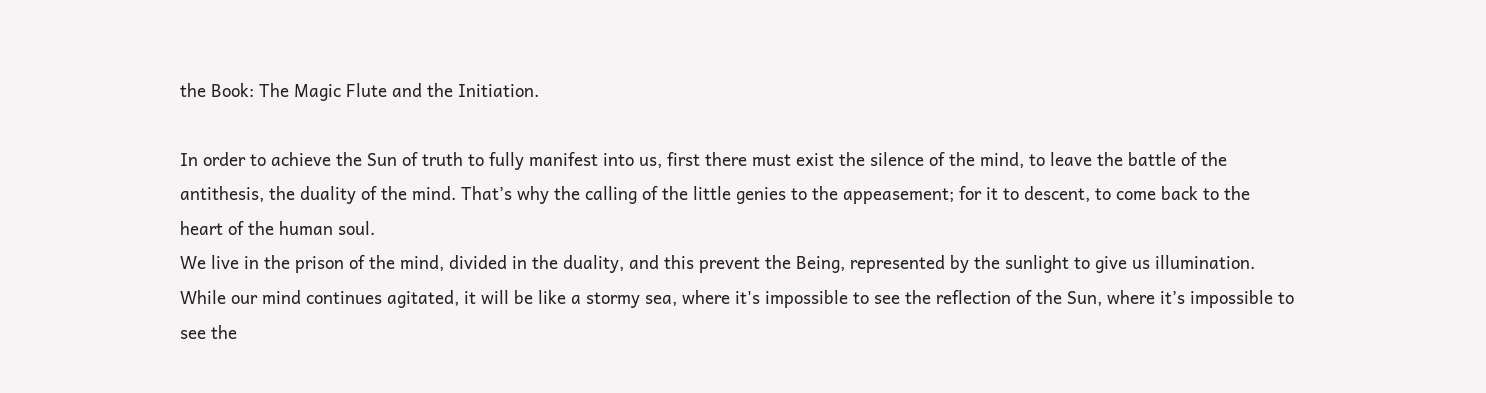the Book: The Magic Flute and the Initiation.

In order to achieve the Sun of truth to fully manifest into us, first there must exist the silence of the mind, to leave the battle of the antithesis, the duality of the mind. That’s why the calling of the little genies to the appeasement; for it to descent, to come back to the heart of the human soul.
We live in the prison of the mind, divided in the duality, and this prevent the Being, represented by the sunlight to give us illumination. While our mind continues agitated, it will be like a stormy sea, where it's impossible to see the reflection of the Sun, where it’s impossible to see the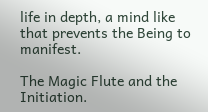life in depth, a mind like that prevents the Being to manifest.

The Magic Flute and the Initiation.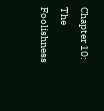Chapter 10: The Foolishness